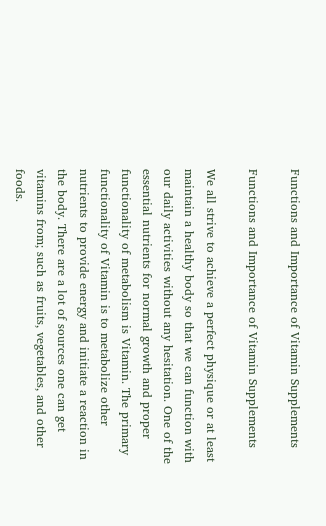Functions and Importance of Vitamin Supplements

Functions and Importance of Vitamin Supplements

We all strive to achieve a perfect physique or at least maintain a healthy body so that we can function with our daily activities without any hesitation. One of the essential nutrients for normal growth and proper functionality of metabolism is Vitamin. The primary functionality of Vitamin is to metabolize other nutrients to provide energy and initiate a reaction in the body. There are a lot of sources one can get vitamins from; such as fruits, vegetables, and other foods.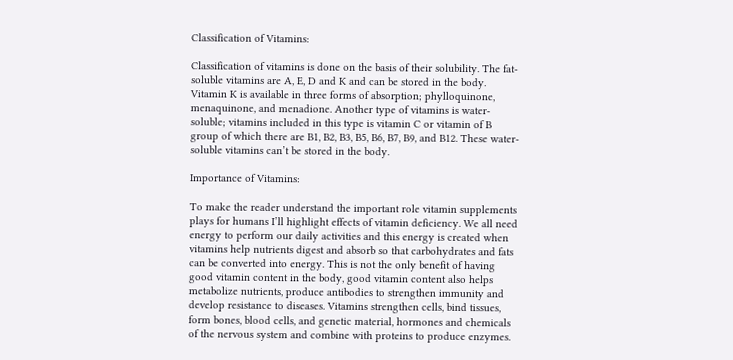Classification of Vitamins:

Classification of vitamins is done on the basis of their solubility. The fat-soluble vitamins are A, E, D and K and can be stored in the body. Vitamin K is available in three forms of absorption; phylloquinone, menaquinone, and menadione. Another type of vitamins is water-soluble; vitamins included in this type is vitamin C or vitamin of B group of which there are B1, B2, B3, B5, B6, B7, B9, and B12. These water-soluble vitamins can’t be stored in the body.

Importance of Vitamins:

To make the reader understand the important role vitamin supplements plays for humans I’ll highlight effects of vitamin deficiency. We all need energy to perform our daily activities and this energy is created when vitamins help nutrients digest and absorb so that carbohydrates and fats can be converted into energy. This is not the only benefit of having good vitamin content in the body, good vitamin content also helps metabolize nutrients, produce antibodies to strengthen immunity and develop resistance to diseases. Vitamins strengthen cells, bind tissues, form bones, blood cells, and genetic material, hormones and chemicals of the nervous system and combine with proteins to produce enzymes.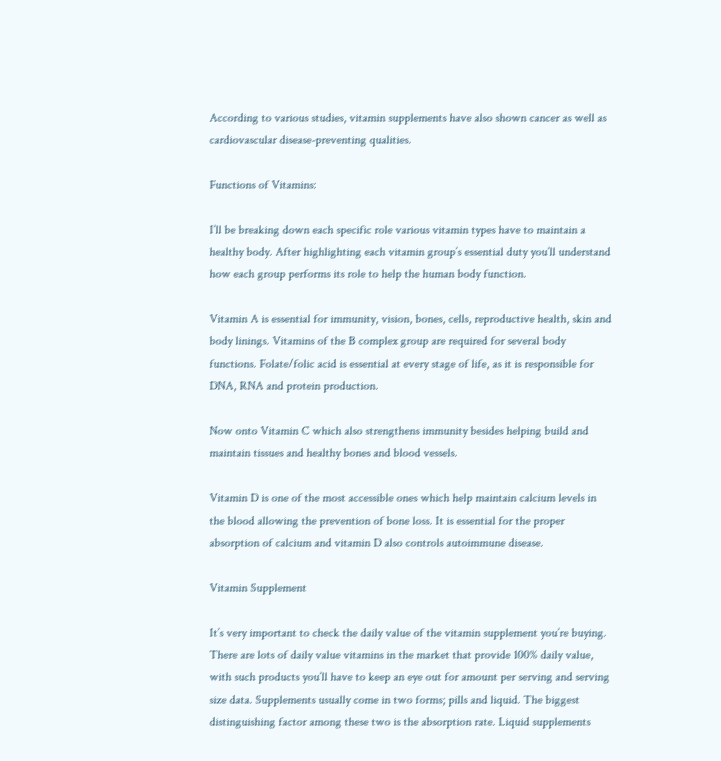According to various studies, vitamin supplements have also shown cancer as well as cardiovascular disease-preventing qualities.

Functions of Vitamins:

I’ll be breaking down each specific role various vitamin types have to maintain a healthy body. After highlighting each vitamin group’s essential duty you’ll understand how each group performs its role to help the human body function.

Vitamin A is essential for immunity, vision, bones, cells, reproductive health, skin and body linings. Vitamins of the B complex group are required for several body functions. Folate/folic acid is essential at every stage of life, as it is responsible for DNA, RNA and protein production.

Now onto Vitamin C which also strengthens immunity besides helping build and maintain tissues and healthy bones and blood vessels.

Vitamin D is one of the most accessible ones which help maintain calcium levels in the blood allowing the prevention of bone loss. It is essential for the proper absorption of calcium and vitamin D also controls autoimmune disease.

Vitamin Supplement

It’s very important to check the daily value of the vitamin supplement you’re buying. There are lots of daily value vitamins in the market that provide 100% daily value, with such products you’ll have to keep an eye out for amount per serving and serving size data. Supplements usually come in two forms; pills and liquid. The biggest distinguishing factor among these two is the absorption rate. Liquid supplements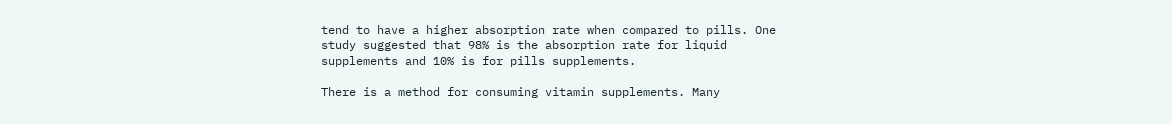tend to have a higher absorption rate when compared to pills. One study suggested that 98% is the absorption rate for liquid supplements and 10% is for pills supplements.

There is a method for consuming vitamin supplements. Many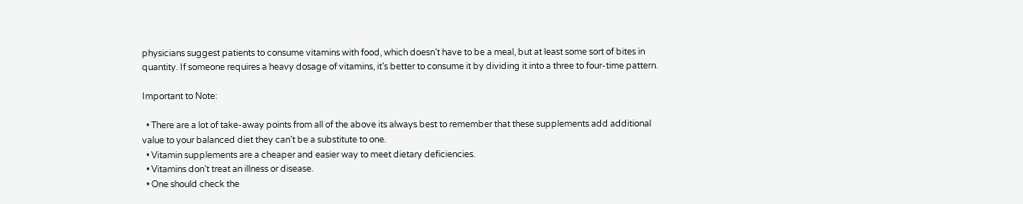physicians suggest patients to consume vitamins with food, which doesn’t have to be a meal, but at least some sort of bites in quantity. If someone requires a heavy dosage of vitamins, it’s better to consume it by dividing it into a three to four-time pattern.

Important to Note:

  • There are a lot of take-away points from all of the above its always best to remember that these supplements add additional value to your balanced diet they can’t be a substitute to one.
  • Vitamin supplements are a cheaper and easier way to meet dietary deficiencies.
  • Vitamins don’t treat an illness or disease.
  • One should check the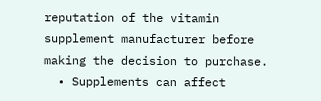reputation of the vitamin supplement manufacturer before making the decision to purchase.
  • Supplements can affect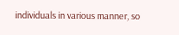individuals in various manner, so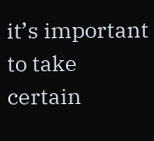it’s important to take certain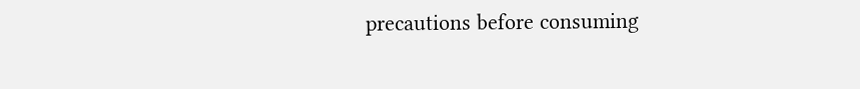precautions before consuming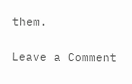them.

Leave a Comment